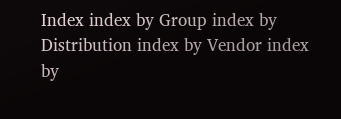Index index by Group index by Distribution index by Vendor index by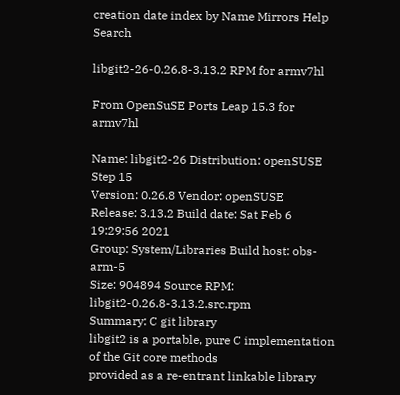creation date index by Name Mirrors Help Search

libgit2-26-0.26.8-3.13.2 RPM for armv7hl

From OpenSuSE Ports Leap 15.3 for armv7hl

Name: libgit2-26 Distribution: openSUSE Step 15
Version: 0.26.8 Vendor: openSUSE
Release: 3.13.2 Build date: Sat Feb 6 19:29:56 2021
Group: System/Libraries Build host: obs-arm-5
Size: 904894 Source RPM: libgit2-0.26.8-3.13.2.src.rpm
Summary: C git library
libgit2 is a portable, pure C implementation of the Git core methods
provided as a re-entrant linkable library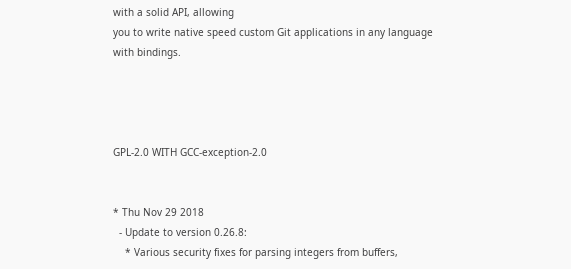with a solid API, allowing
you to write native speed custom Git applications in any language
with bindings.




GPL-2.0 WITH GCC-exception-2.0


* Thu Nov 29 2018
  - Update to version 0.26.8:
    * Various security fixes for parsing integers from buffers,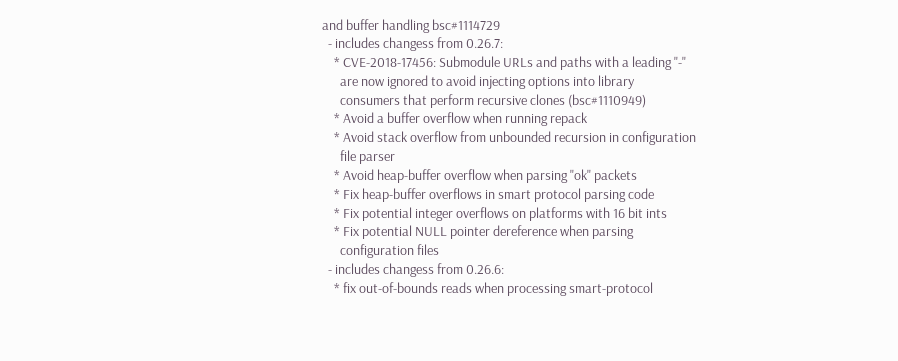and buffer handling bsc#1114729
  - includes changess from 0.26.7:
    * CVE-2018-17456: Submodule URLs and paths with a leading "-"
      are now ignored to avoid injecting options into library
      consumers that perform recursive clones (bsc#1110949)
    * Avoid a buffer overflow when running repack
    * Avoid stack overflow from unbounded recursion in configuration
      file parser
    * Avoid heap-buffer overflow when parsing "ok" packets
    * Fix heap-buffer overflows in smart protocol parsing code
    * Fix potential integer overflows on platforms with 16 bit ints
    * Fix potential NULL pointer dereference when parsing
      configuration files
  - includes changess from 0.26.6:
    * fix out-of-bounds reads when processing smart-protocol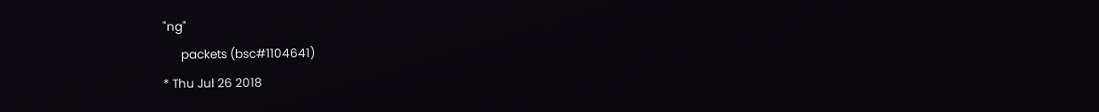"ng"
      packets (bsc#1104641)
* Thu Jul 26 2018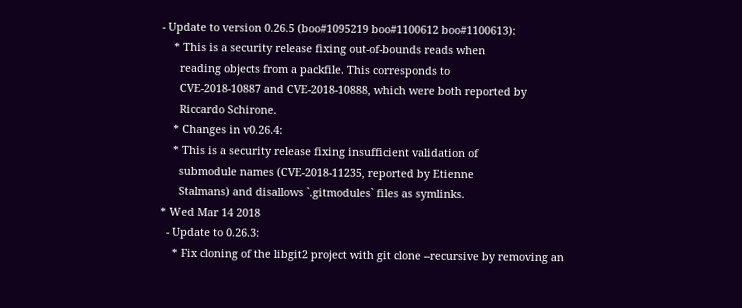- Update to version 0.26.5 (boo#1095219 boo#1100612 boo#1100613):
    * This is a security release fixing out-of-bounds reads when
      reading objects from a packfile. This corresponds to
      CVE-2018-10887 and CVE-2018-10888, which were both reported by
      Riccardo Schirone.
    * Changes in v0.26.4:
    * This is a security release fixing insufficient validation of
      submodule names (CVE-2018-11235, reported by Etienne
      Stalmans) and disallows `.gitmodules` files as symlinks.
* Wed Mar 14 2018
  - Update to 0.26.3:
    * Fix cloning of the libgit2 project with git clone --recursive by removing an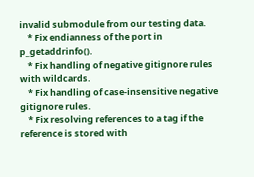invalid submodule from our testing data.
    * Fix endianness of the port in p_getaddrinfo().
    * Fix handling of negative gitignore rules with wildcards.
    * Fix handling of case-insensitive negative gitignore rules.
    * Fix resolving references to a tag if the reference is stored with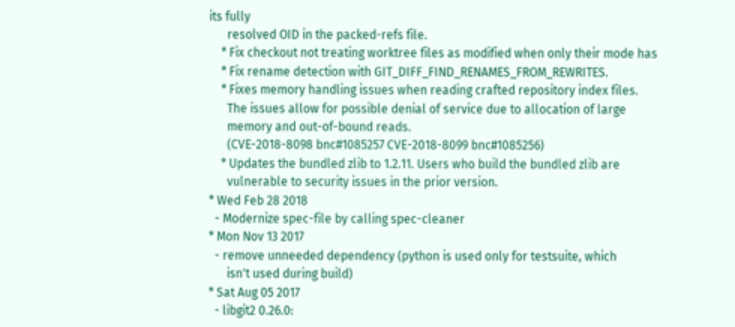its fully
      resolved OID in the packed-refs file.
    * Fix checkout not treating worktree files as modified when only their mode has
    * Fix rename detection with GIT_DIFF_FIND_RENAMES_FROM_REWRITES.
    * Fixes memory handling issues when reading crafted repository index files.
      The issues allow for possible denial of service due to allocation of large
      memory and out-of-bound reads.
      (CVE-2018-8098 bnc#1085257 CVE-2018-8099 bnc#1085256)
    * Updates the bundled zlib to 1.2.11. Users who build the bundled zlib are
      vulnerable to security issues in the prior version.
* Wed Feb 28 2018
  - Modernize spec-file by calling spec-cleaner
* Mon Nov 13 2017
  - remove unneeded dependency (python is used only for testsuite, which
      isn't used during build)
* Sat Aug 05 2017
  - libgit2 0.26.0: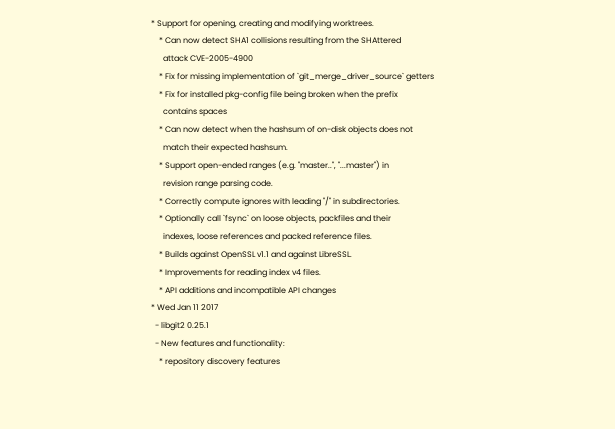* Support for opening, creating and modifying worktrees.
    * Can now detect SHA1 collisions resulting from the SHAttered
      attack CVE-2005-4900
    * Fix for missing implementation of `git_merge_driver_source` getters
    * Fix for installed pkg-config file being broken when the prefix
      contains spaces
    * Can now detect when the hashsum of on-disk objects does not
      match their expected hashsum.
    * Support open-ended ranges (e.g. "master..", "...master") in
      revision range parsing code.
    * Correctly compute ignores with leading "/" in subdirectories.
    * Optionally call `fsync` on loose objects, packfiles and their
      indexes, loose references and packed reference files.
    * Builds against OpenSSL v1.1 and against LibreSSL.
    * Improvements for reading index v4 files.
    * API additions and incompatible API changes
* Wed Jan 11 2017
  - libgit2 0.25.1
  - New features and functionality:
    * repository discovery features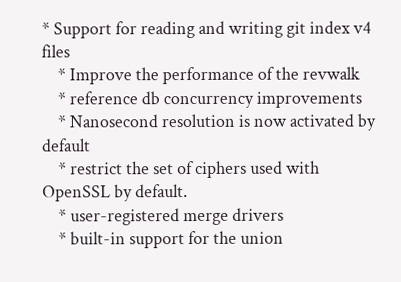* Support for reading and writing git index v4 files
    * Improve the performance of the revwalk
    * reference db concurrency improvements
    * Nanosecond resolution is now activated by default
    * restrict the set of ciphers used with OpenSSL by default.
    * user-registered merge drivers
    * built-in support for the union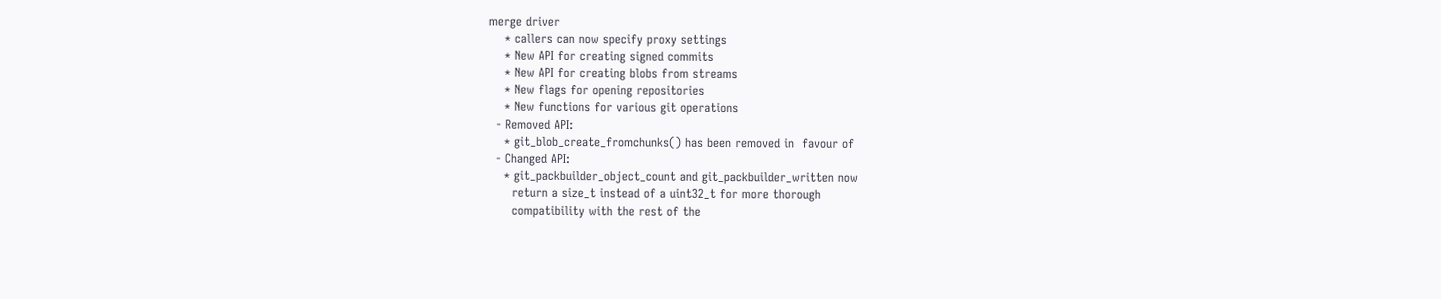merge driver
    * callers can now specify proxy settings
    * New API for creating signed commits
    * New API for creating blobs from streams
    * New flags for opening repositories
    * New functions for various git operations
  - Removed API:
    * git_blob_create_fromchunks() has been removed in  favour of
  - Changed API:
    * git_packbuilder_object_count and git_packbuilder_written now
      return a size_t instead of a uint32_t for more thorough
      compatibility with the rest of the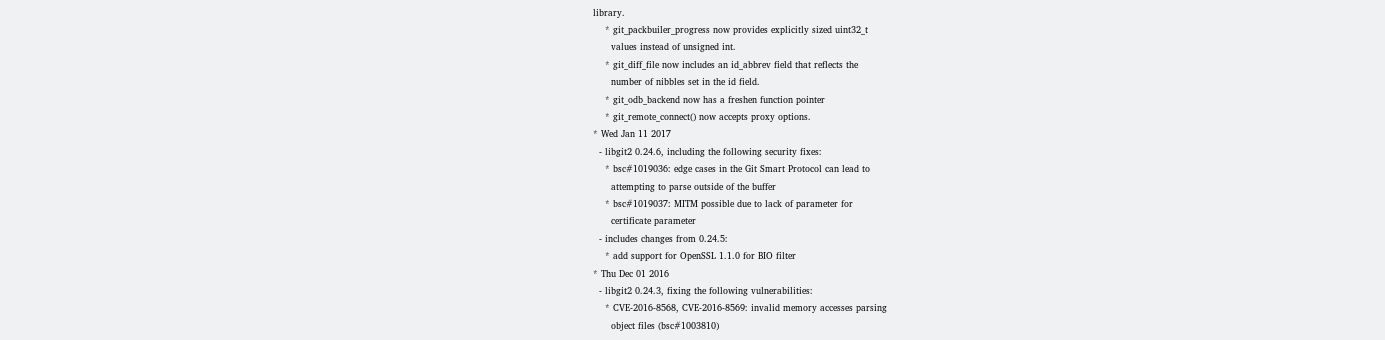library.
    * git_packbuiler_progress now provides explicitly sized uint32_t
      values instead of unsigned int.
    * git_diff_file now includes an id_abbrev field that reflects the
      number of nibbles set in the id field.
    * git_odb_backend now has a freshen function pointer
    * git_remote_connect() now accepts proxy options.
* Wed Jan 11 2017
  - libgit2 0.24.6, including the following security fixes:
    * bsc#1019036: edge cases in the Git Smart Protocol can lead to
      attempting to parse outside of the buffer
    * bsc#1019037: MITM possible due to lack of parameter for
      certificate parameter
  - includes changes from 0.24.5:
    * add support for OpenSSL 1.1.0 for BIO filter
* Thu Dec 01 2016
  - libgit2 0.24.3, fixing the following vulnerabilities:
    * CVE-2016-8568, CVE-2016-8569: invalid memory accesses parsing
      object files (bsc#1003810)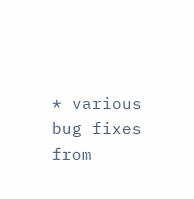* various bug fixes from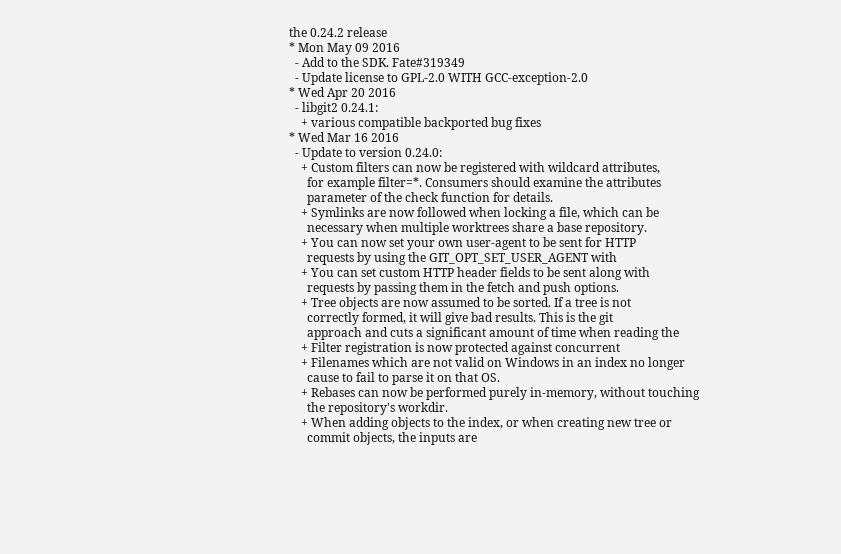the 0.24.2 release
* Mon May 09 2016
  - Add to the SDK. Fate#319349
  - Update license to GPL-2.0 WITH GCC-exception-2.0
* Wed Apr 20 2016
  - libgit2 0.24.1:
    + various compatible backported bug fixes
* Wed Mar 16 2016
  - Update to version 0.24.0:
    + Custom filters can now be registered with wildcard attributes,
      for example filter=*. Consumers should examine the attributes
      parameter of the check function for details.
    + Symlinks are now followed when locking a file, which can be
      necessary when multiple worktrees share a base repository.
    + You can now set your own user-agent to be sent for HTTP
      requests by using the GIT_OPT_SET_USER_AGENT with
    + You can set custom HTTP header fields to be sent along with
      requests by passing them in the fetch and push options.
    + Tree objects are now assumed to be sorted. If a tree is not
      correctly formed, it will give bad results. This is the git
      approach and cuts a significant amount of time when reading the
    + Filter registration is now protected against concurrent
    + Filenames which are not valid on Windows in an index no longer
      cause to fail to parse it on that OS.
    + Rebases can now be performed purely in-memory, without touching
      the repository's workdir.
    + When adding objects to the index, or when creating new tree or
      commit objects, the inputs are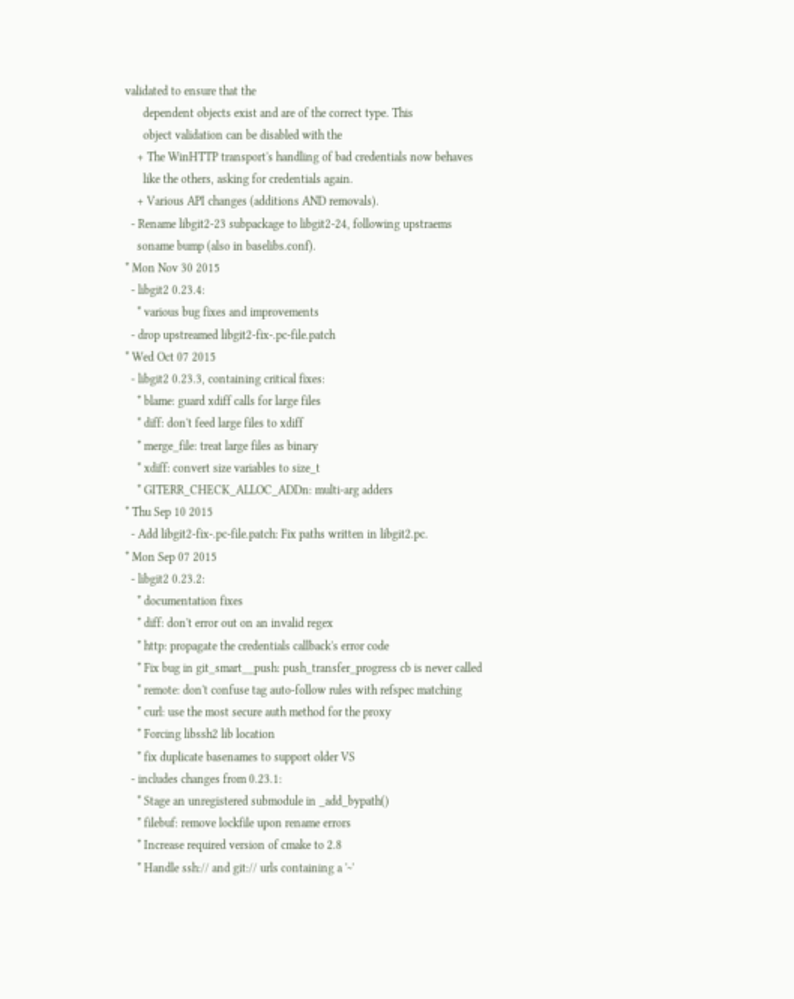validated to ensure that the
      dependent objects exist and are of the correct type. This
      object validation can be disabled with the
    + The WinHTTP transport's handling of bad credentials now behaves
      like the others, asking for credentials again.
    + Various API changes (additions AND removals).
  - Rename libgit2-23 subpackage to libgit2-24, following upstraems
    soname bump (also in baselibs.conf).
* Mon Nov 30 2015
  - libgit2 0.23.4:
    * various bug fixes and improvements
  - drop upstreamed libgit2-fix-.pc-file.patch
* Wed Oct 07 2015
  - libgit2 0.23.3, containing critical fixes:
    * blame: guard xdiff calls for large files
    * diff: don't feed large files to xdiff
    * merge_file: treat large files as binary
    * xdiff: convert size variables to size_t
    * GITERR_CHECK_ALLOC_ADDn: multi-arg adders
* Thu Sep 10 2015
  - Add libgit2-fix-.pc-file.patch: Fix paths written in libgit2.pc.
* Mon Sep 07 2015
  - libgit2 0.23.2:
    * documentation fixes
    * diff: don't error out on an invalid regex
    * http: propagate the credentials callback's error code
    * Fix bug in git_smart__push: push_transfer_progress cb is never called
    * remote: don't confuse tag auto-follow rules with refspec matching
    * curl: use the most secure auth method for the proxy
    * Forcing libssh2 lib location
    * fix duplicate basenames to support older VS
  - includes changes from 0.23.1:
    * Stage an unregistered submodule in _add_bypath()
    * filebuf: remove lockfile upon rename errors
    * Increase required version of cmake to 2.8
    * Handle ssh:// and git:// urls containing a '~'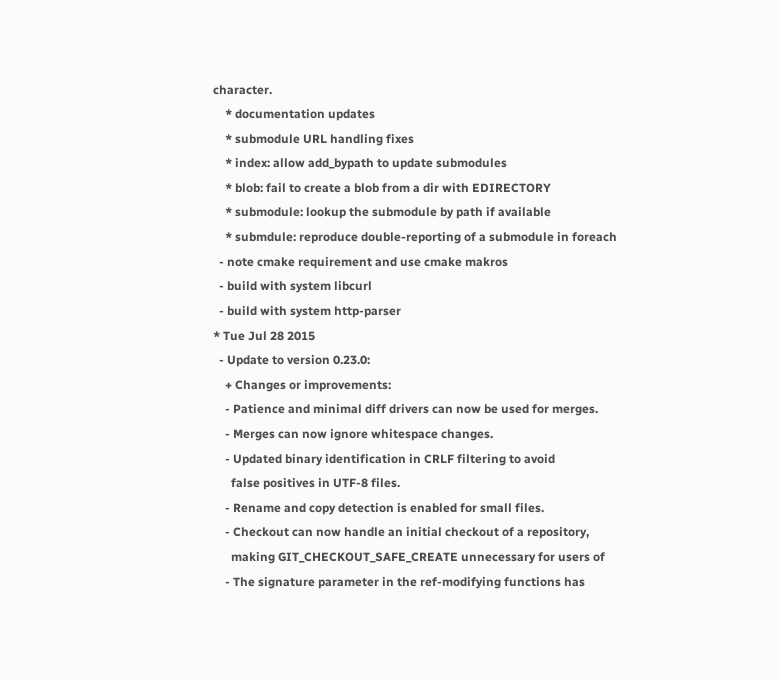character.
    * documentation updates
    * submodule URL handling fixes
    * index: allow add_bypath to update submodules
    * blob: fail to create a blob from a dir with EDIRECTORY
    * submodule: lookup the submodule by path if available
    * submdule: reproduce double-reporting of a submodule in foreach
  - note cmake requirement and use cmake makros
  - build with system libcurl
  - build with system http-parser
* Tue Jul 28 2015
  - Update to version 0.23.0:
    + Changes or improvements:
    - Patience and minimal diff drivers can now be used for merges.
    - Merges can now ignore whitespace changes.
    - Updated binary identification in CRLF filtering to avoid
      false positives in UTF-8 files.
    - Rename and copy detection is enabled for small files.
    - Checkout can now handle an initial checkout of a repository,
      making GIT_CHECKOUT_SAFE_CREATE unnecessary for users of
    - The signature parameter in the ref-modifying functions has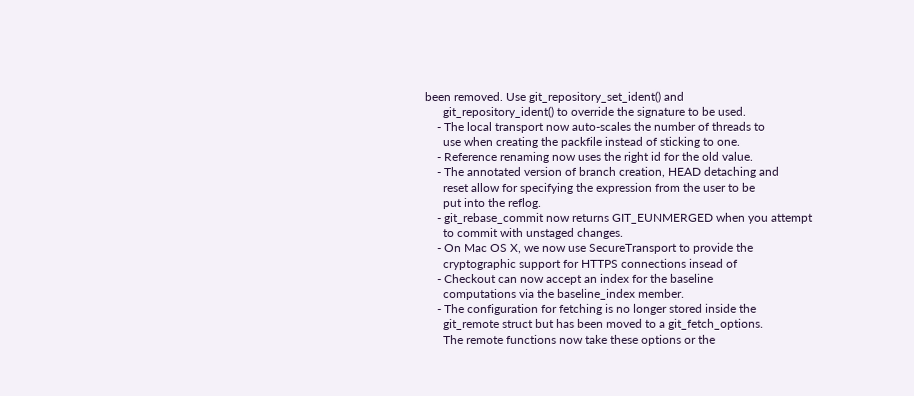been removed. Use git_repository_set_ident() and
      git_repository_ident() to override the signature to be used.
    - The local transport now auto-scales the number of threads to
      use when creating the packfile instead of sticking to one.
    - Reference renaming now uses the right id for the old value.
    - The annotated version of branch creation, HEAD detaching and
      reset allow for specifying the expression from the user to be
      put into the reflog.
    - git_rebase_commit now returns GIT_EUNMERGED when you attempt
      to commit with unstaged changes.
    - On Mac OS X, we now use SecureTransport to provide the
      cryptographic support for HTTPS connections insead of
    - Checkout can now accept an index for the baseline
      computations via the baseline_index member.
    - The configuration for fetching is no longer stored inside the
      git_remote struct but has been moved to a git_fetch_options.
      The remote functions now take these options or the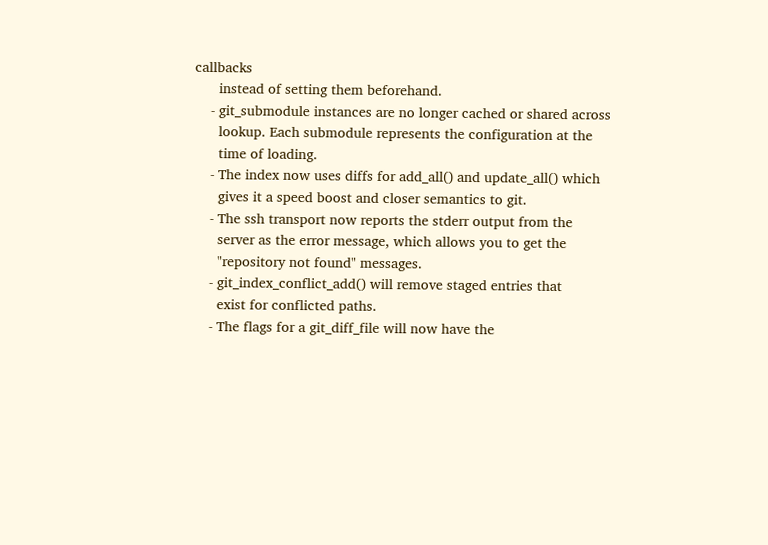callbacks
      instead of setting them beforehand.
    - git_submodule instances are no longer cached or shared across
      lookup. Each submodule represents the configuration at the
      time of loading.
    - The index now uses diffs for add_all() and update_all() which
      gives it a speed boost and closer semantics to git.
    - The ssh transport now reports the stderr output from the
      server as the error message, which allows you to get the
      "repository not found" messages.
    - git_index_conflict_add() will remove staged entries that
      exist for conflicted paths.
    - The flags for a git_diff_file will now have the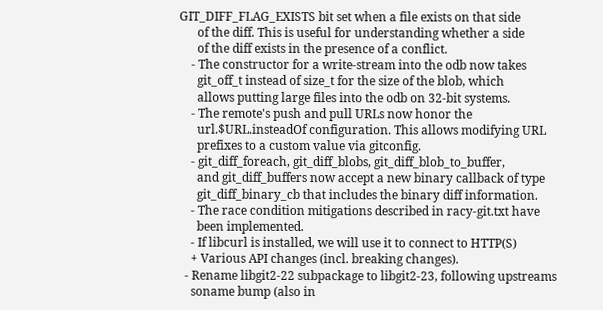GIT_DIFF_FLAG_EXISTS bit set when a file exists on that side
      of the diff. This is useful for understanding whether a side
      of the diff exists in the presence of a conflict.
    - The constructor for a write-stream into the odb now takes
      git_off_t instead of size_t for the size of the blob, which
      allows putting large files into the odb on 32-bit systems.
    - The remote's push and pull URLs now honor the
      url.$URL.insteadOf configuration. This allows modifying URL
      prefixes to a custom value via gitconfig.
    - git_diff_foreach, git_diff_blobs, git_diff_blob_to_buffer,
      and git_diff_buffers now accept a new binary callback of type
      git_diff_binary_cb that includes the binary diff information.
    - The race condition mitigations described in racy-git.txt have
      been implemented.
    - If libcurl is installed, we will use it to connect to HTTP(S)
    + Various API changes (incl. breaking changes).
  - Rename libgit2-22 subpackage to libgit2-23, following upstreams
    soname bump (also in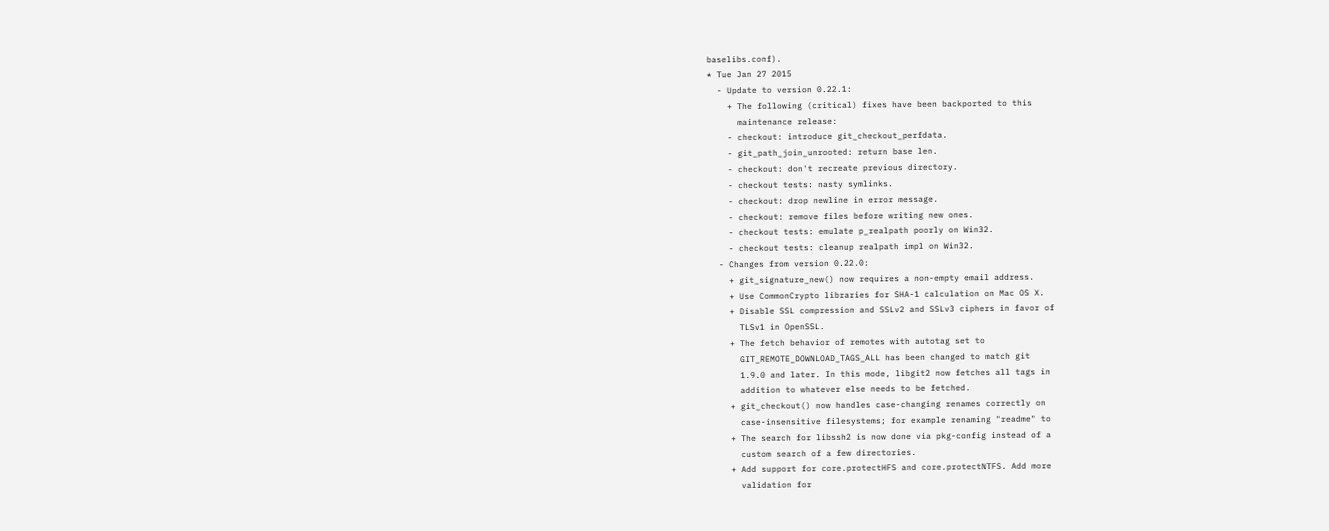baselibs.conf).
* Tue Jan 27 2015
  - Update to version 0.22.1:
    + The following (critical) fixes have been backported to this
      maintenance release:
    - checkout: introduce git_checkout_perfdata.
    - git_path_join_unrooted: return base len.
    - checkout: don't recreate previous directory.
    - checkout tests: nasty symlinks.
    - checkout: drop newline in error message.
    - checkout: remove files before writing new ones.
    - checkout tests: emulate p_realpath poorly on Win32.
    - checkout tests: cleanup realpath impl on Win32.
  - Changes from version 0.22.0:
    + git_signature_new() now requires a non-empty email address.
    + Use CommonCrypto libraries for SHA-1 calculation on Mac OS X.
    + Disable SSL compression and SSLv2 and SSLv3 ciphers in favor of
      TLSv1 in OpenSSL.
    + The fetch behavior of remotes with autotag set to
      GIT_REMOTE_DOWNLOAD_TAGS_ALL has been changed to match git
      1.9.0 and later. In this mode, libgit2 now fetches all tags in
      addition to whatever else needs to be fetched.
    + git_checkout() now handles case-changing renames correctly on
      case-insensitive filesystems; for example renaming "readme" to
    + The search for libssh2 is now done via pkg-config instead of a
      custom search of a few directories.
    + Add support for core.protectHFS and core.protectNTFS. Add more
      validation for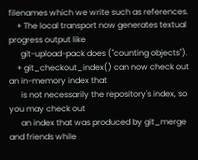filenames which we write such as references.
    + The local transport now generates textual progress output like
      git-upload-pack does ("counting objects").
    + git_checkout_index() can now check out an in-memory index that
      is not necessarily the repository's index, so you may check out
      an index that was produced by git_merge and friends while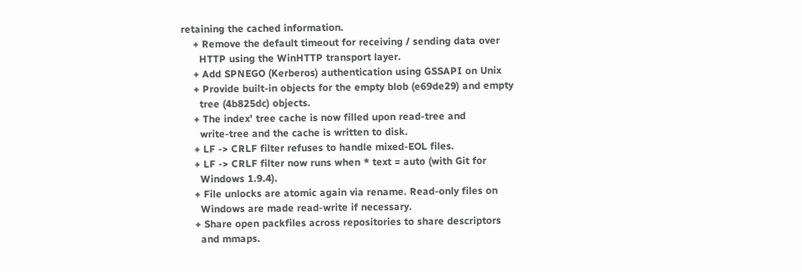retaining the cached information.
    + Remove the default timeout for receiving / sending data over
      HTTP using the WinHTTP transport layer.
    + Add SPNEGO (Kerberos) authentication using GSSAPI on Unix
    + Provide built-in objects for the empty blob (e69de29) and empty
      tree (4b825dc) objects.
    + The index' tree cache is now filled upon read-tree and
      write-tree and the cache is written to disk.
    + LF -> CRLF filter refuses to handle mixed-EOL files.
    + LF -> CRLF filter now runs when * text = auto (with Git for
      Windows 1.9.4).
    + File unlocks are atomic again via rename. Read-only files on
      Windows are made read-write if necessary.
    + Share open packfiles across repositories to share descriptors
      and mmaps.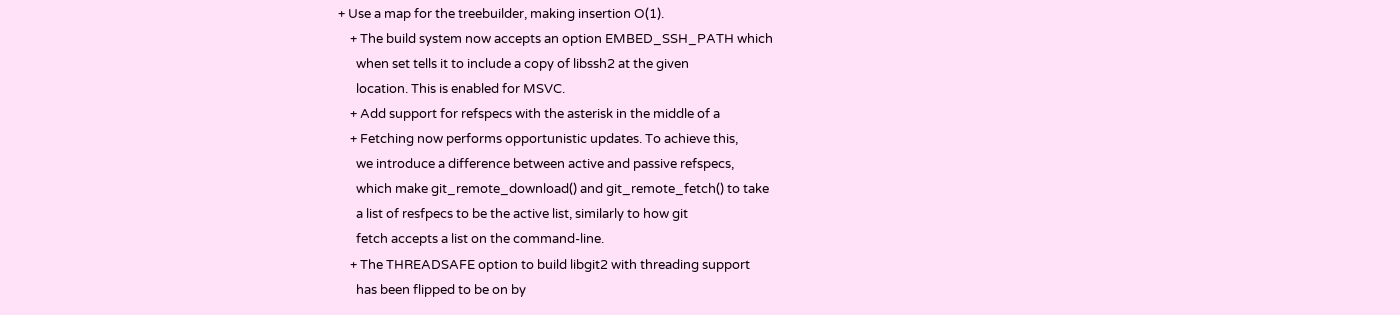+ Use a map for the treebuilder, making insertion O(1).
    + The build system now accepts an option EMBED_SSH_PATH which
      when set tells it to include a copy of libssh2 at the given
      location. This is enabled for MSVC.
    + Add support for refspecs with the asterisk in the middle of a
    + Fetching now performs opportunistic updates. To achieve this,
      we introduce a difference between active and passive refspecs,
      which make git_remote_download() and git_remote_fetch() to take
      a list of resfpecs to be the active list, similarly to how git
      fetch accepts a list on the command-line.
    + The THREADSAFE option to build libgit2 with threading support
      has been flipped to be on by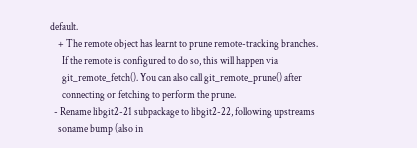default.
    + The remote object has learnt to prune remote-tracking branches.
      If the remote is configured to do so, this will happen via
      git_remote_fetch(). You can also call git_remote_prune() after
      connecting or fetching to perform the prune.
  - Rename libgit2-21 subpackage to libgit2-22, following upstreams
    soname bump (also in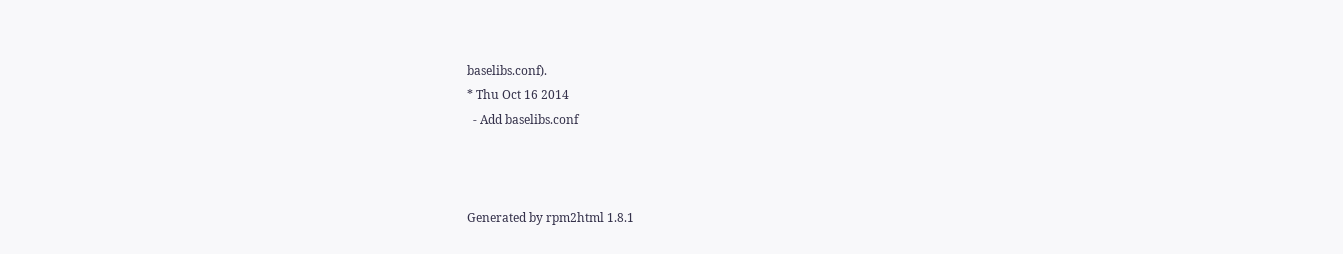baselibs.conf).
* Thu Oct 16 2014
  - Add baselibs.conf



Generated by rpm2html 1.8.1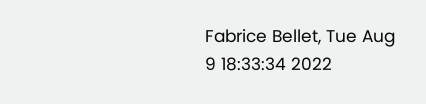Fabrice Bellet, Tue Aug 9 18:33:34 2022